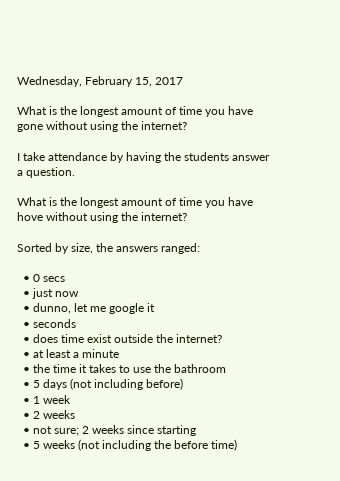Wednesday, February 15, 2017

What is the longest amount of time you have gone without using the internet?

I take attendance by having the students answer a question.

What is the longest amount of time you have hove without using the internet?

Sorted by size, the answers ranged:

  • 0 secs
  • just now
  • dunno, let me google it
  • seconds
  • does time exist outside the internet?
  • at least a minute
  • the time it takes to use the bathroom
  • 5 days (not including before)
  • 1 week
  • 2 weeks
  • not sure; 2 weeks since starting
  • 5 weeks (not including the before time)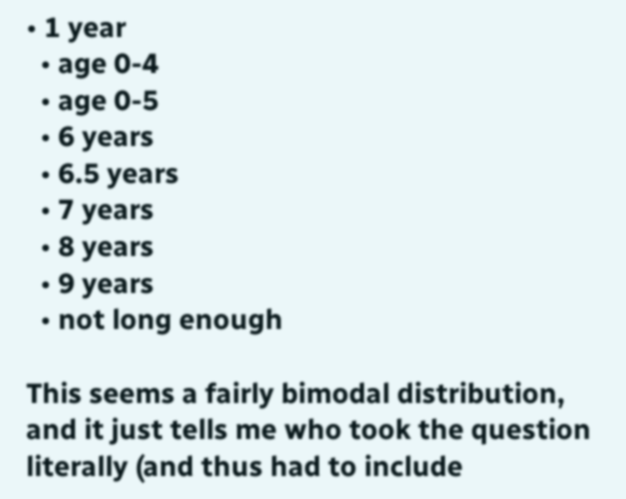• 1 year
  • age 0-4
  • age 0-5
  • 6 years
  • 6.5 years
  • 7 years
  • 8 years
  • 9 years
  • not long enough

This seems a fairly bimodal distribution, and it just tells me who took the question literally (and thus had to include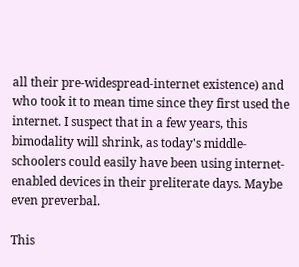all their pre-widespread-internet existence) and who took it to mean time since they first used the internet. I suspect that in a few years, this bimodality will shrink, as today's middle-schoolers could easily have been using internet-enabled devices in their preliterate days. Maybe even preverbal.

This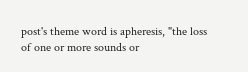post's theme word is apheresis, "the loss of one or more sounds or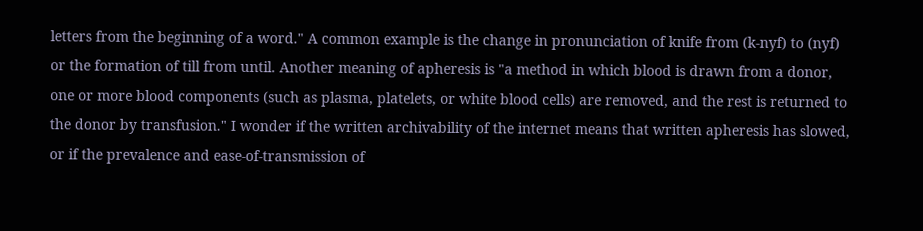letters from the beginning of a word." A common example is the change in pronunciation of knife from (k-nyf) to (nyf) or the formation of till from until. Another meaning of apheresis is "a method in which blood is drawn from a donor, one or more blood components (such as plasma, platelets, or white blood cells) are removed, and the rest is returned to the donor by transfusion." I wonder if the written archivability of the internet means that written apheresis has slowed, or if the prevalence and ease-of-transmission of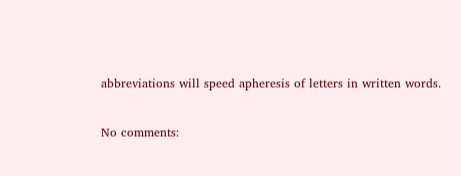abbreviations will speed apheresis of letters in written words.

No comments: